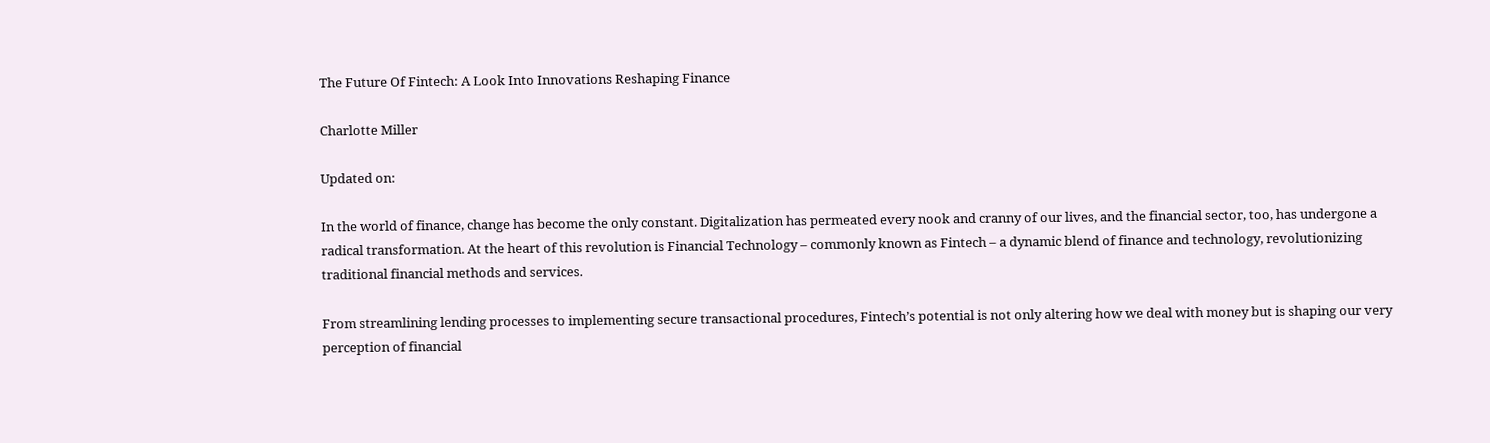The Future Of Fintech: A Look Into Innovations Reshaping Finance

Charlotte Miller

Updated on:

In the world of finance, change has become the only constant. Digitalization has permeated every nook and cranny of our lives, and the financial sector, too, has undergone a radical transformation. At the heart of this revolution is Financial Technology – commonly known as Fintech – a dynamic blend of finance and technology, revolutionizing traditional financial methods and services.

From streamlining lending processes to implementing secure transactional procedures, Fintech’s potential is not only altering how we deal with money but is shaping our very perception of financial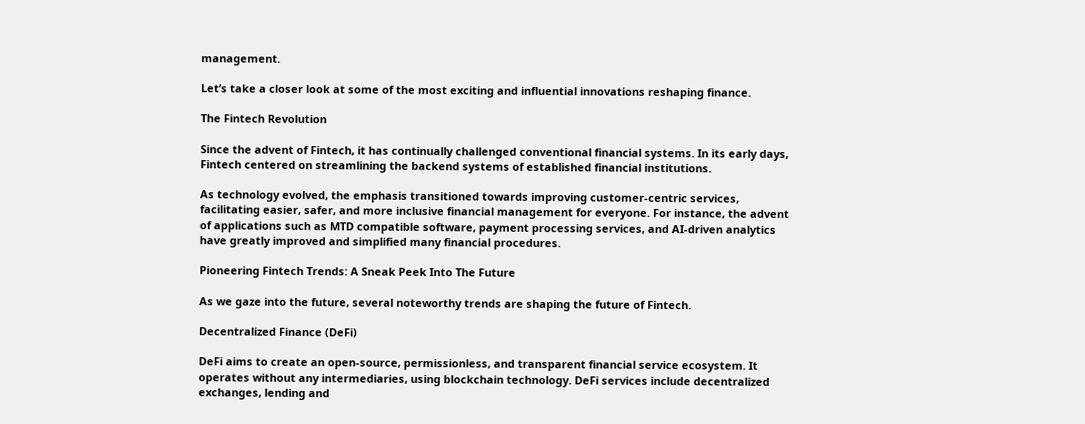management.

Let’s take a closer look at some of the most exciting and influential innovations reshaping finance.

The Fintech Revolution

Since the advent of Fintech, it has continually challenged conventional financial systems. In its early days, Fintech centered on streamlining the backend systems of established financial institutions.

As technology evolved, the emphasis transitioned towards improving customer-centric services, facilitating easier, safer, and more inclusive financial management for everyone. For instance, the advent of applications such as MTD compatible software, payment processing services, and AI-driven analytics have greatly improved and simplified many financial procedures.

Pioneering Fintech Trends: A Sneak Peek Into The Future

As we gaze into the future, several noteworthy trends are shaping the future of Fintech.

Decentralized Finance (DeFi)

DeFi aims to create an open-source, permissionless, and transparent financial service ecosystem. It operates without any intermediaries, using blockchain technology. DeFi services include decentralized exchanges, lending and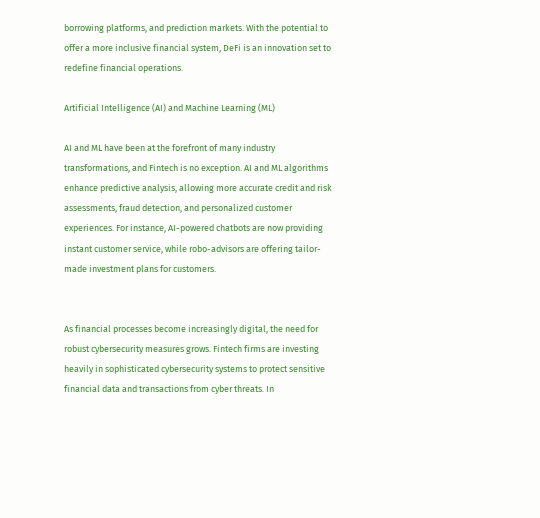borrowing platforms, and prediction markets. With the potential to offer a more inclusive financial system, DeFi is an innovation set to redefine financial operations.

Artificial Intelligence (AI) and Machine Learning (ML)

AI and ML have been at the forefront of many industry transformations, and Fintech is no exception. AI and ML algorithms enhance predictive analysis, allowing more accurate credit and risk assessments, fraud detection, and personalized customer experiences. For instance, AI-powered chatbots are now providing instant customer service, while robo-advisors are offering tailor-made investment plans for customers.


As financial processes become increasingly digital, the need for robust cybersecurity measures grows. Fintech firms are investing heavily in sophisticated cybersecurity systems to protect sensitive financial data and transactions from cyber threats. In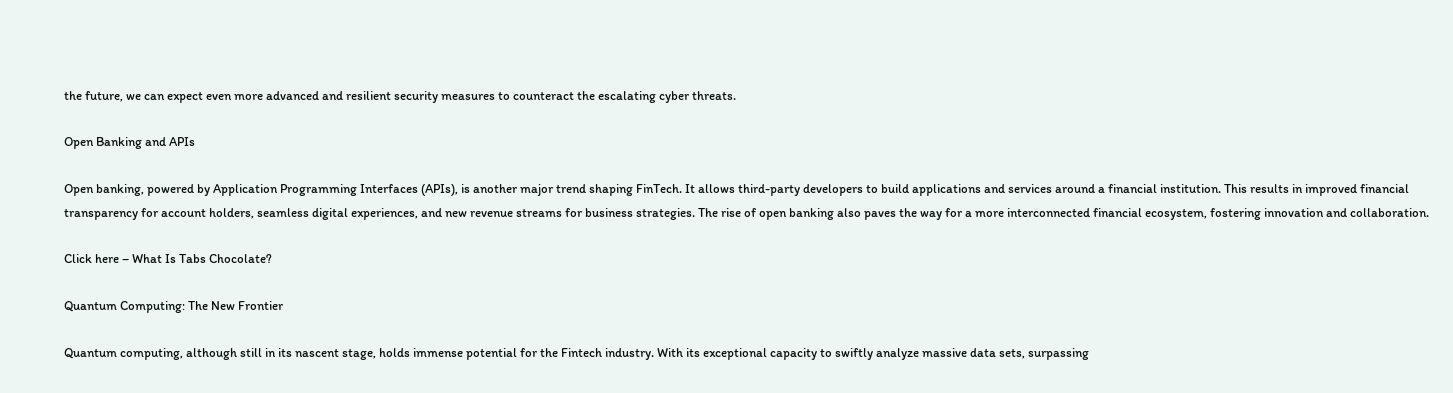the future, we can expect even more advanced and resilient security measures to counteract the escalating cyber threats.

Open Banking and APIs

Open banking, powered by Application Programming Interfaces (APIs), is another major trend shaping FinTech. It allows third-party developers to build applications and services around a financial institution. This results in improved financial transparency for account holders, seamless digital experiences, and new revenue streams for business strategies. The rise of open banking also paves the way for a more interconnected financial ecosystem, fostering innovation and collaboration.

Click here – What Is Tabs Chocolate?

Quantum Computing: The New Frontier

Quantum computing, although still in its nascent stage, holds immense potential for the Fintech industry. With its exceptional capacity to swiftly analyze massive data sets, surpassing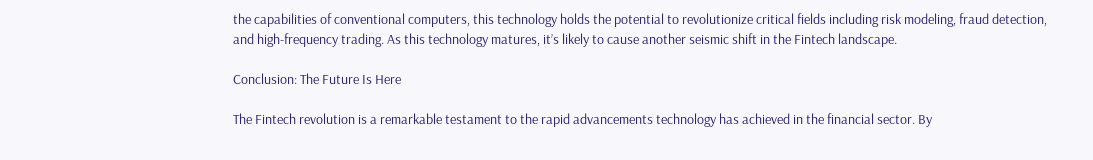the capabilities of conventional computers, this technology holds the potential to revolutionize critical fields including risk modeling, fraud detection, and high-frequency trading. As this technology matures, it’s likely to cause another seismic shift in the Fintech landscape.

Conclusion: The Future Is Here

The Fintech revolution is a remarkable testament to the rapid advancements technology has achieved in the financial sector. By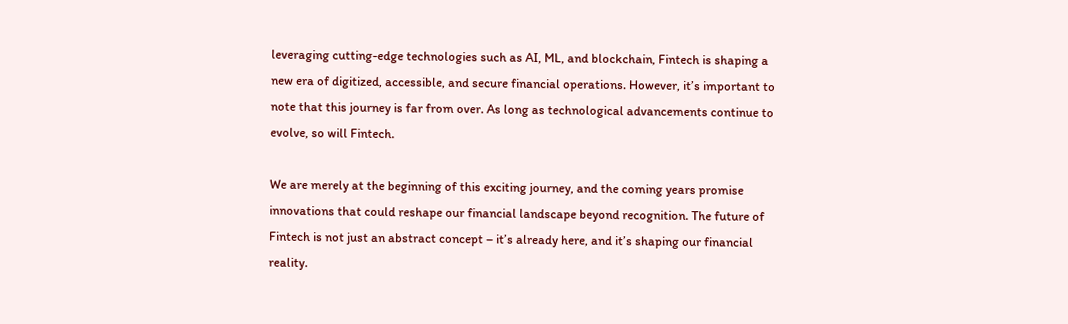leveraging cutting-edge technologies such as AI, ML, and blockchain, Fintech is shaping a new era of digitized, accessible, and secure financial operations. However, it’s important to note that this journey is far from over. As long as technological advancements continue to evolve, so will Fintech.

We are merely at the beginning of this exciting journey, and the coming years promise innovations that could reshape our financial landscape beyond recognition. The future of Fintech is not just an abstract concept – it’s already here, and it’s shaping our financial reality.